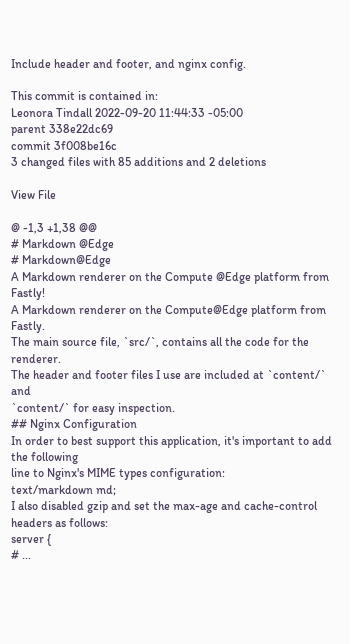Include header and footer, and nginx config.

This commit is contained in:
Leonora Tindall 2022-09-20 11:44:33 -05:00
parent 338e22dc69
commit 3f008be16c
3 changed files with 85 additions and 2 deletions

View File

@ -1,3 +1,38 @@
# Markdown @Edge
# Markdown@Edge
A Markdown renderer on the Compute @Edge platform from Fastly!
A Markdown renderer on the Compute@Edge platform from Fastly.
The main source file, `src/`, contains all the code for the renderer.
The header and footer files I use are included at `content/` and
`content/` for easy inspection.
## Nginx Configuration
In order to best support this application, it's important to add the following
line to Nginx's MIME types configuration:
text/markdown md;
I also disabled gzip and set the max-age and cache-control headers as follows:
server {
# ...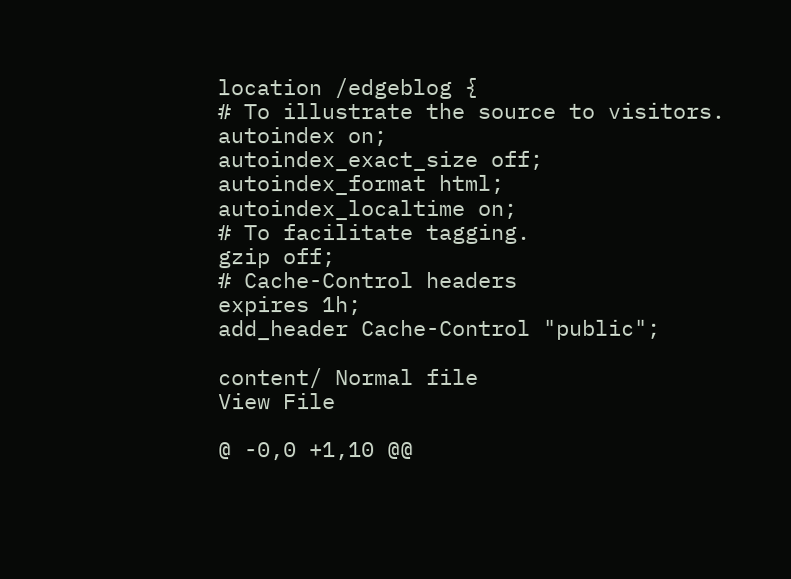location /edgeblog {
# To illustrate the source to visitors.
autoindex on;
autoindex_exact_size off;
autoindex_format html;
autoindex_localtime on;
# To facilitate tagging.
gzip off;
# Cache-Control headers
expires 1h;
add_header Cache-Control "public";

content/ Normal file
View File

@ -0,0 +1,10 @@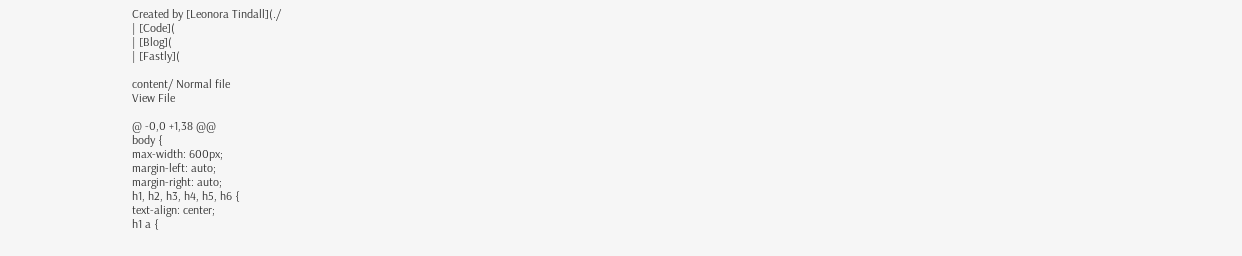Created by [Leonora Tindall](./
| [Code](
| [Blog](
| [Fastly](

content/ Normal file
View File

@ -0,0 +1,38 @@
body {
max-width: 600px;
margin-left: auto;
margin-right: auto;
h1, h2, h3, h4, h5, h6 {
text-align: center;
h1 a {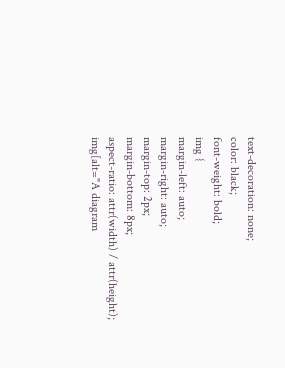text-decoration: none;
color: black;
font-weight: bold;
img {
margin-left: auto;
margin-right: auto;
margin-top: 2px;
margin-bottom: 8px;
aspect-ratio: attr(width) / attr(height);
img[alt="A diagram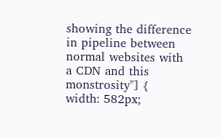showing the difference in pipeline between normal websites with a CDN and this monstrosity"] {
width: 582px;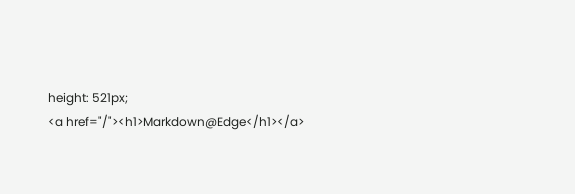height: 521px;
<a href="/"><h1>Markdown@Edge</h1></a>